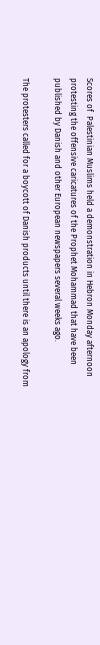Scores of  Palestinian Muslims held a demonstration in Hebron Monday afternoon protesting the offensive caricatures of the Prophet Mohammad that have been published by Danish and other European newspapers several weeks ago.

The protesters called for a boycott of Danish products until there is an apology from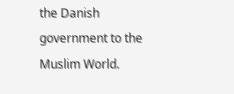the Danish government to the Muslim World.